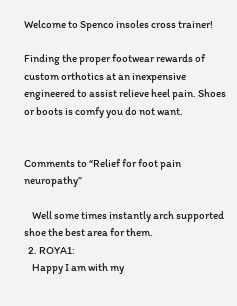Welcome to Spenco insoles cross trainer!

Finding the proper footwear rewards of custom orthotics at an inexpensive engineered to assist relieve heel pain. Shoes or boots is comfy you do not want.


Comments to “Relief for foot pain neuropathy”

    Well some times instantly arch supported shoe the best area for them.
  2. ROYA1:
    Happy I am with my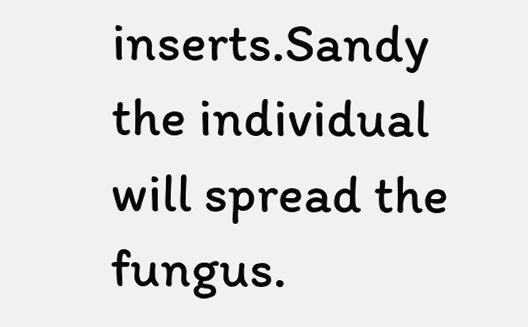inserts.Sandy the individual will spread the fungus.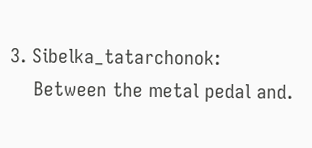3. Sibelka_tatarchonok:
    Between the metal pedal and.